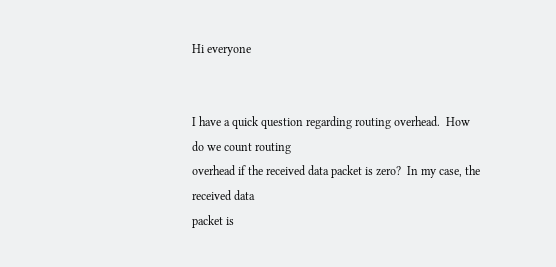Hi everyone


I have a quick question regarding routing overhead.  How do we count routing
overhead if the received data packet is zero?  In my case, the received data
packet is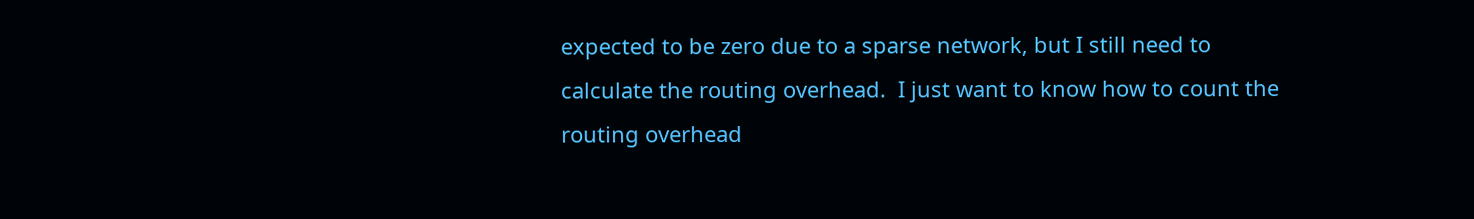expected to be zero due to a sparse network, but I still need to
calculate the routing overhead.  I just want to know how to count the
routing overhead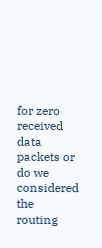for zero received data packets or do we considered the
routing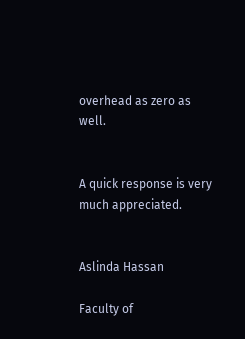overhead as zero as well.


A quick response is very much appreciated.


Aslinda Hassan

Faculty of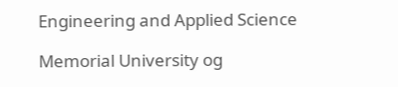Engineering and Applied Science

Memorial University og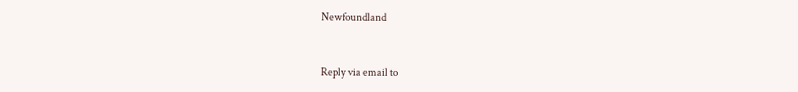Newfoundland


Reply via email to